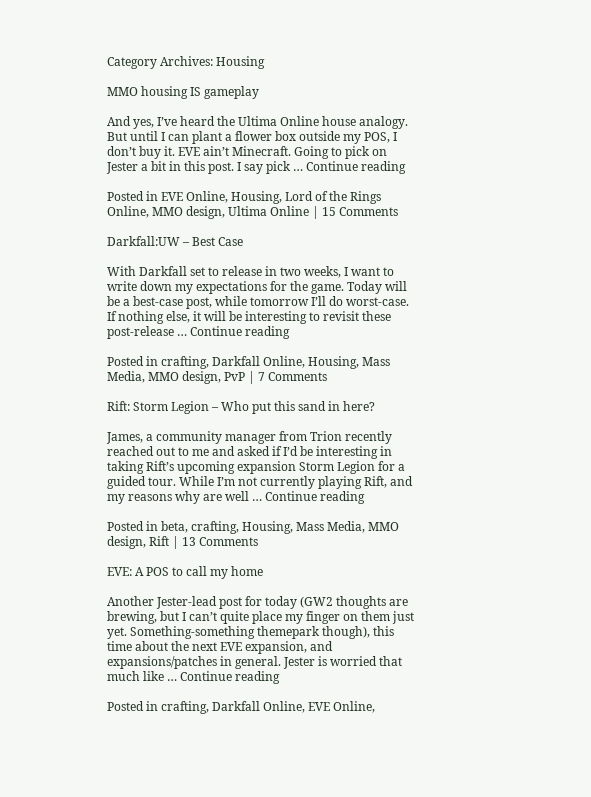Category Archives: Housing

MMO housing IS gameplay

And yes, I’ve heard the Ultima Online house analogy. But until I can plant a flower box outside my POS, I don’t buy it. EVE ain’t Minecraft. Going to pick on Jester a bit in this post. I say pick … Continue reading

Posted in EVE Online, Housing, Lord of the Rings Online, MMO design, Ultima Online | 15 Comments

Darkfall:UW – Best Case

With Darkfall set to release in two weeks, I want to write down my expectations for the game. Today will be a best-case post, while tomorrow I’ll do worst-case. If nothing else, it will be interesting to revisit these post-release … Continue reading

Posted in crafting, Darkfall Online, Housing, Mass Media, MMO design, PvP | 7 Comments

Rift: Storm Legion – Who put this sand in here?

James, a community manager from Trion recently reached out to me and asked if I’d be interesting in taking Rift’s upcoming expansion Storm Legion for a guided tour. While I’m not currently playing Rift, and my reasons why are well … Continue reading

Posted in beta, crafting, Housing, Mass Media, MMO design, Rift | 13 Comments

EVE: A POS to call my home

Another Jester-lead post for today (GW2 thoughts are brewing, but I can’t quite place my finger on them just yet. Something-something themepark though), this time about the next EVE expansion, and expansions/patches in general. Jester is worried that much like … Continue reading

Posted in crafting, Darkfall Online, EVE Online,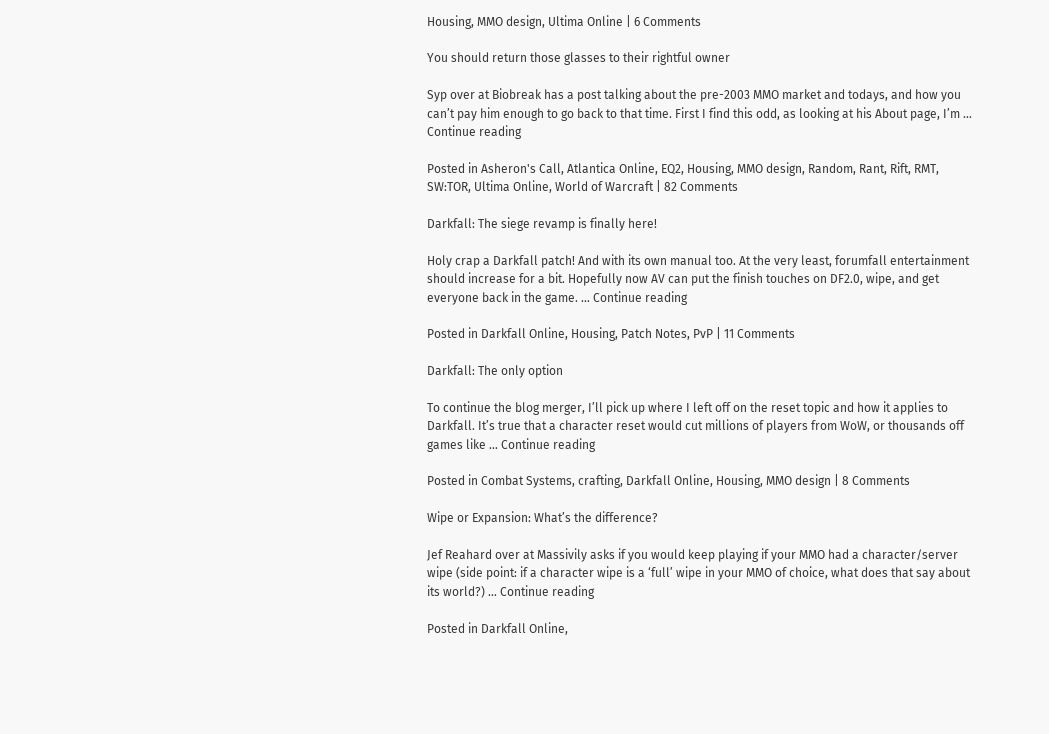Housing, MMO design, Ultima Online | 6 Comments

You should return those glasses to their rightful owner

Syp over at Biobreak has a post talking about the pre-2003 MMO market and todays, and how you can’t pay him enough to go back to that time. First I find this odd, as looking at his About page, I’m … Continue reading

Posted in Asheron's Call, Atlantica Online, EQ2, Housing, MMO design, Random, Rant, Rift, RMT, SW:TOR, Ultima Online, World of Warcraft | 82 Comments

Darkfall: The siege revamp is finally here!

Holy crap a Darkfall patch! And with its own manual too. At the very least, forumfall entertainment should increase for a bit. Hopefully now AV can put the finish touches on DF2.0, wipe, and get everyone back in the game. … Continue reading

Posted in Darkfall Online, Housing, Patch Notes, PvP | 11 Comments

Darkfall: The only option

To continue the blog merger, I’ll pick up where I left off on the reset topic and how it applies to Darkfall. It’s true that a character reset would cut millions of players from WoW, or thousands off games like … Continue reading

Posted in Combat Systems, crafting, Darkfall Online, Housing, MMO design | 8 Comments

Wipe or Expansion: What’s the difference?

Jef Reahard over at Massivily asks if you would keep playing if your MMO had a character/server wipe (side point: if a character wipe is a ‘full’ wipe in your MMO of choice, what does that say about its world?) … Continue reading

Posted in Darkfall Online,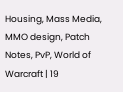Housing, Mass Media, MMO design, Patch Notes, PvP, World of Warcraft | 19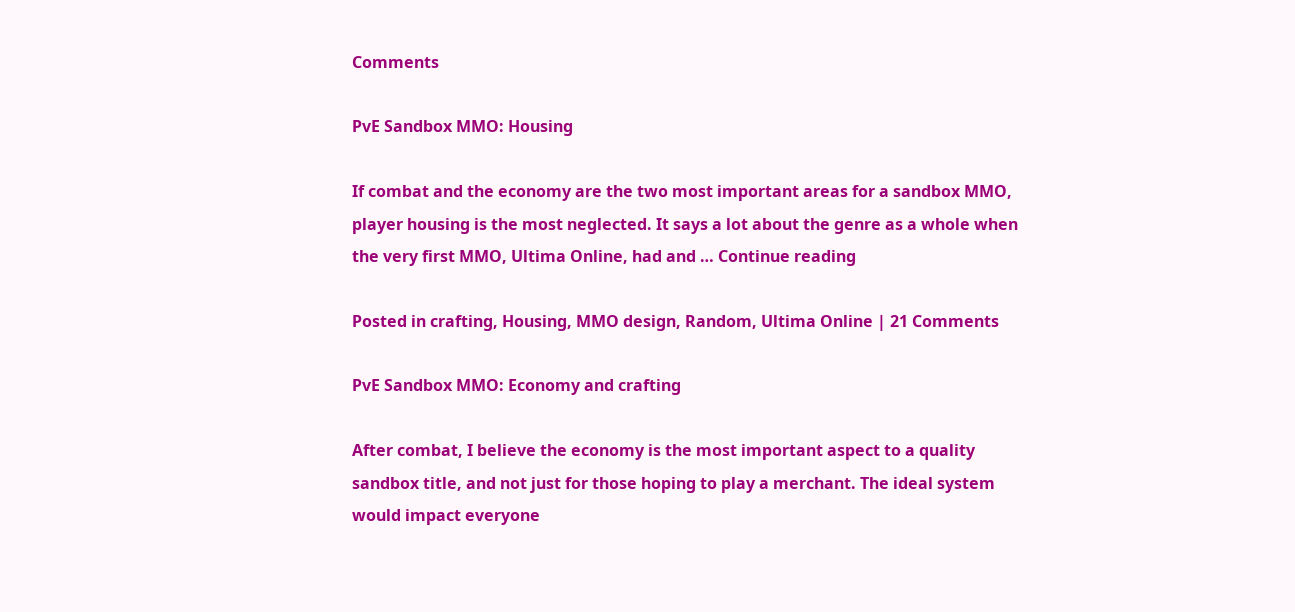Comments

PvE Sandbox MMO: Housing

If combat and the economy are the two most important areas for a sandbox MMO, player housing is the most neglected. It says a lot about the genre as a whole when the very first MMO, Ultima Online, had and … Continue reading

Posted in crafting, Housing, MMO design, Random, Ultima Online | 21 Comments

PvE Sandbox MMO: Economy and crafting

After combat, I believe the economy is the most important aspect to a quality sandbox title, and not just for those hoping to play a merchant. The ideal system would impact everyone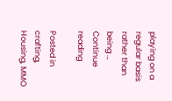playing on a regular basis rather than being … Continue reading

Posted in crafting, Housing, MMO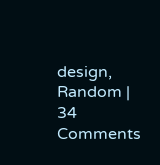design, Random | 34 Comments